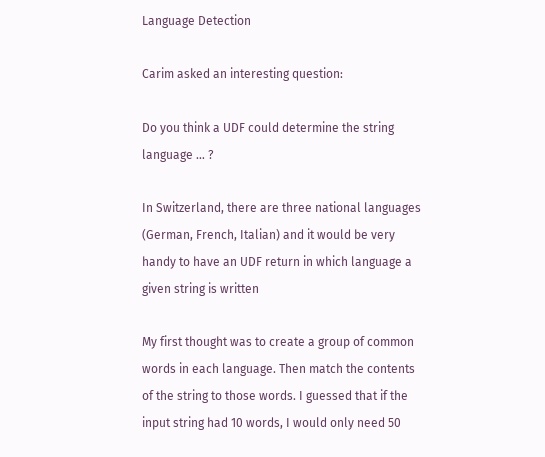Language Detection

Carim asked an interesting question:

Do you think a UDF could determine the string language … ?

In Switzerland, there are three national languages (German, French, Italian) and it would be very handy to have an UDF return in which language a given string is written

My first thought was to create a group of common words in each language. Then match the contents of the string to those words. I guessed that if the input string had 10 words, I would only need 50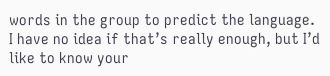words in the group to predict the language. I have no idea if that’s really enough, but I’d like to know your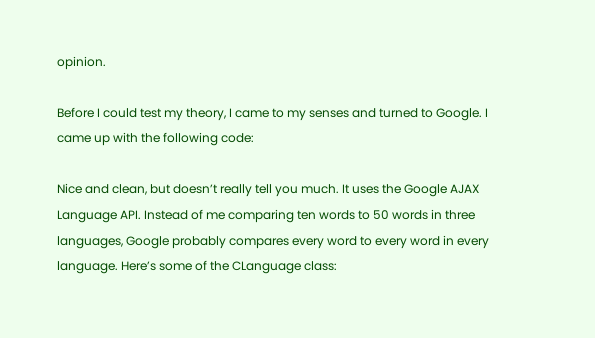opinion.

Before I could test my theory, I came to my senses and turned to Google. I came up with the following code:

Nice and clean, but doesn’t really tell you much. It uses the Google AJAX Language API. Instead of me comparing ten words to 50 words in three languages, Google probably compares every word to every word in every language. Here’s some of the CLanguage class: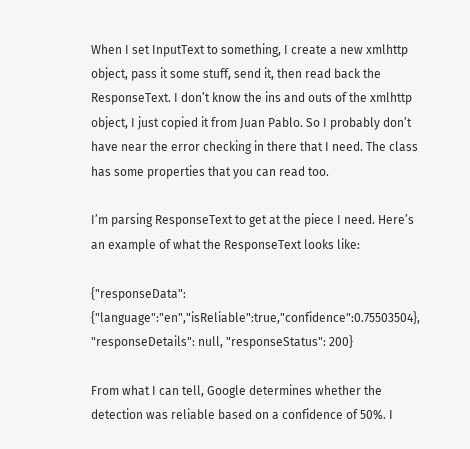When I set InputText to something, I create a new xmlhttp object, pass it some stuff, send it, then read back the ResponseText. I don’t know the ins and outs of the xmlhttp object, I just copied it from Juan Pablo. So I probably don’t have near the error checking in there that I need. The class has some properties that you can read too.

I’m parsing ResponseText to get at the piece I need. Here’s an example of what the ResponseText looks like:

{"responseData": {"language":"en","isReliable":true,"confidence":0.75503504}, "responseDetails": null, "responseStatus": 200}

From what I can tell, Google determines whether the detection was reliable based on a confidence of 50%. I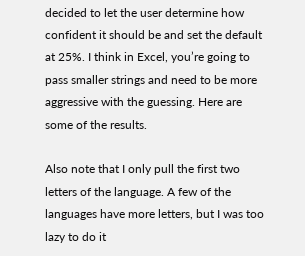decided to let the user determine how confident it should be and set the default at 25%. I think in Excel, you’re going to pass smaller strings and need to be more aggressive with the guessing. Here are some of the results.

Also note that I only pull the first two letters of the language. A few of the languages have more letters, but I was too lazy to do it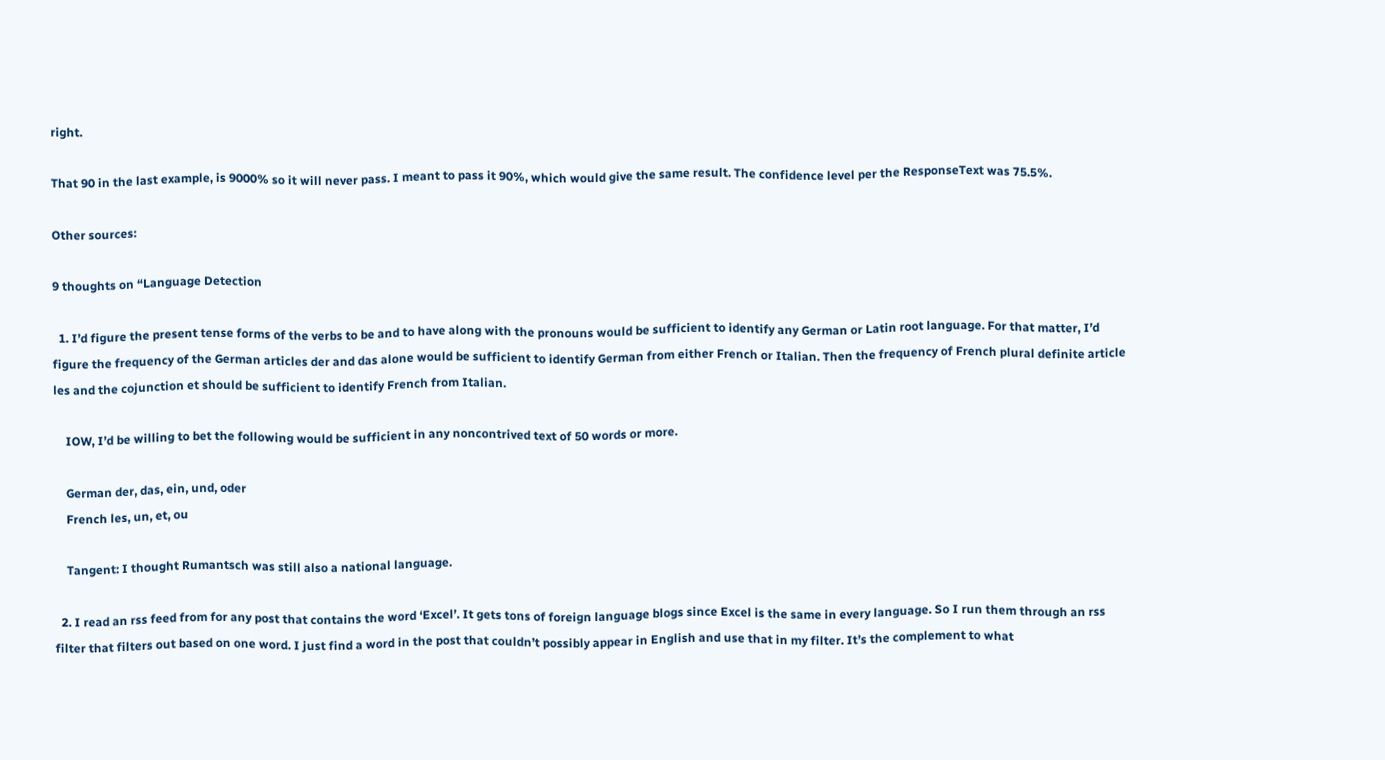right.

That 90 in the last example, is 9000% so it will never pass. I meant to pass it 90%, which would give the same result. The confidence level per the ResponseText was 75.5%.

Other sources:

9 thoughts on “Language Detection

  1. I’d figure the present tense forms of the verbs to be and to have along with the pronouns would be sufficient to identify any German or Latin root language. For that matter, I’d figure the frequency of the German articles der and das alone would be sufficient to identify German from either French or Italian. Then the frequency of French plural definite article les and the cojunction et should be sufficient to identify French from Italian.

    IOW, I’d be willing to bet the following would be sufficient in any noncontrived text of 50 words or more.

    German der, das, ein, und, oder
    French les, un, et, ou

    Tangent: I thought Rumantsch was still also a national language.

  2. I read an rss feed from for any post that contains the word ‘Excel’. It gets tons of foreign language blogs since Excel is the same in every language. So I run them through an rss filter that filters out based on one word. I just find a word in the post that couldn’t possibly appear in English and use that in my filter. It’s the complement to what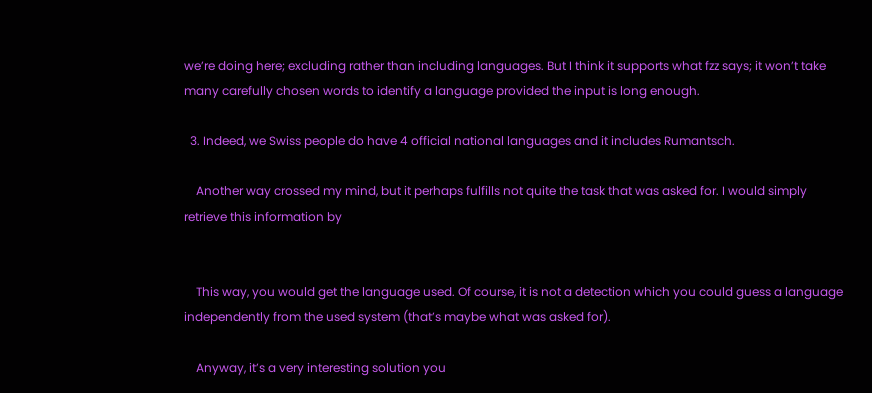we’re doing here; excluding rather than including languages. But I think it supports what fzz says; it won’t take many carefully chosen words to identify a language provided the input is long enough.

  3. Indeed, we Swiss people do have 4 official national languages and it includes Rumantsch.

    Another way crossed my mind, but it perhaps fulfills not quite the task that was asked for. I would simply retrieve this information by


    This way, you would get the language used. Of course, it is not a detection which you could guess a language independently from the used system (that’s maybe what was asked for).

    Anyway, it’s a very interesting solution you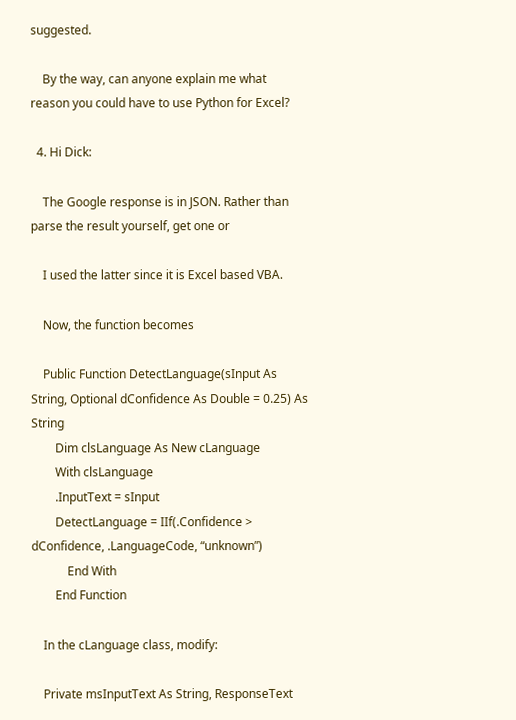suggested.

    By the way, can anyone explain me what reason you could have to use Python for Excel?

  4. Hi Dick:

    The Google response is in JSON. Rather than parse the result yourself, get one or

    I used the latter since it is Excel based VBA.

    Now, the function becomes

    Public Function DetectLanguage(sInput As String, Optional dConfidence As Double = 0.25) As String
        Dim clsLanguage As New cLanguage
        With clsLanguage
        .InputText = sInput
        DetectLanguage = IIf(.Confidence > dConfidence, .LanguageCode, “unknown”)
            End With
        End Function

    In the cLanguage class, modify:

    Private msInputText As String, ResponseText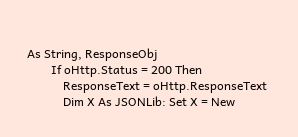As String, ResponseObj
        If oHttp.Status = 200 Then
            ResponseText = oHttp.ResponseText
            Dim X As JSONLib: Set X = New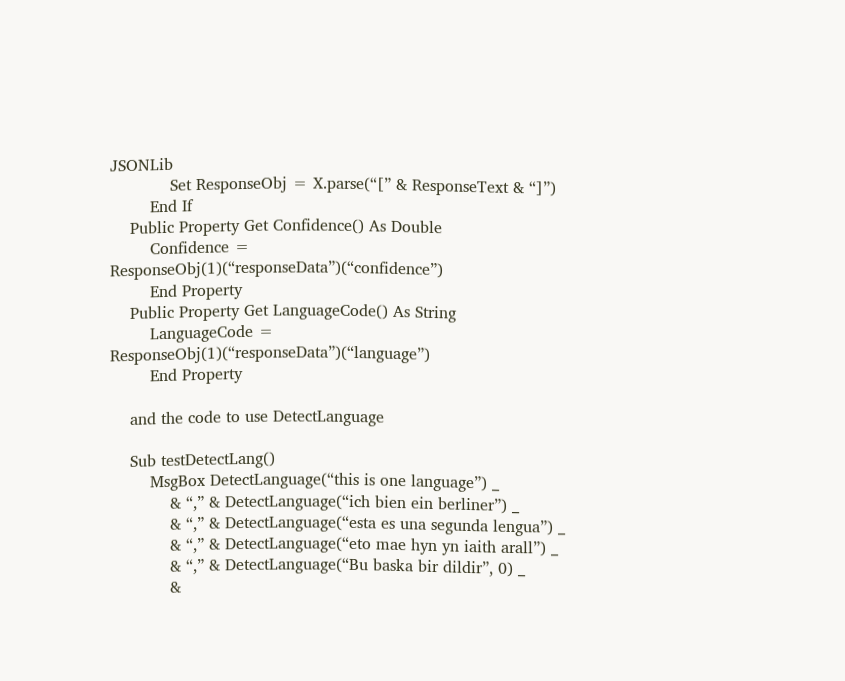JSONLib
            Set ResponseObj = X.parse(“[” & ResponseText & “]”)
        End If
    Public Property Get Confidence() As Double
        Confidence = ResponseObj(1)(“responseData”)(“confidence”)
        End Property
    Public Property Get LanguageCode() As String
        LanguageCode = ResponseObj(1)(“responseData”)(“language”)
        End Property

    and the code to use DetectLanguage

    Sub testDetectLang()
        MsgBox DetectLanguage(“this is one language”) _
            & “,” & DetectLanguage(“ich bien ein berliner”) _
            & “,” & DetectLanguage(“esta es una segunda lengua”) _
            & “,” & DetectLanguage(“eto mae hyn yn iaith arall”) _
            & “,” & DetectLanguage(“Bu baska bir dildir”, 0) _
            &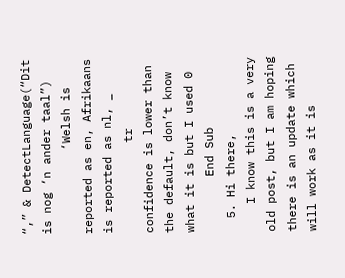“,” & DetectLanguage(“Dit is nog ‘n ander taal”)
            ‘Welsh is reported as en, Afrikaans is reported as nl, _
             tr confidence is lower than the default, don’t know what it is but I used 0
        End Sub
  5. Hi there,
    I know this is a very old post, but I am hoping there is an update which will work as it is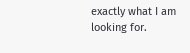exactly what I am looking for.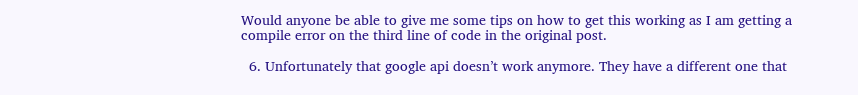Would anyone be able to give me some tips on how to get this working as I am getting a compile error on the third line of code in the original post.

  6. Unfortunately that google api doesn’t work anymore. They have a different one that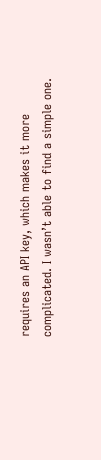requires an API key, which makes it more complicated. I wasn’t able to find a simple one.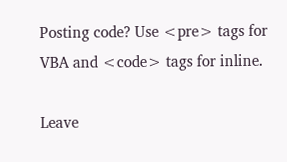Posting code? Use <pre> tags for VBA and <code> tags for inline.

Leave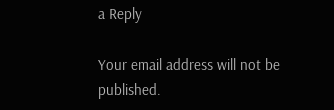a Reply

Your email address will not be published.